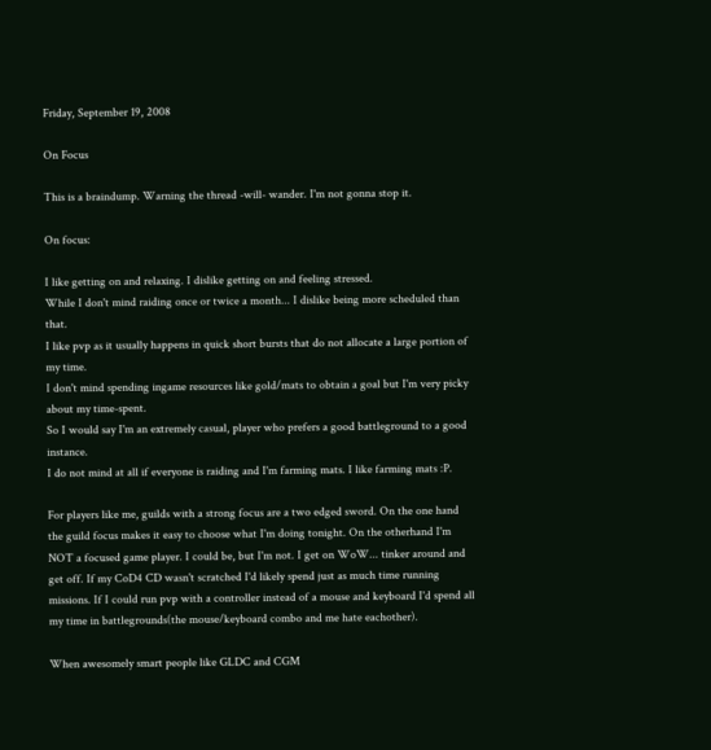Friday, September 19, 2008

On Focus

This is a braindump. Warning the thread -will- wander. I'm not gonna stop it.

On focus:

I like getting on and relaxing. I dislike getting on and feeling stressed.
While I don't mind raiding once or twice a month... I dislike being more scheduled than that.
I like pvp as it usually happens in quick short bursts that do not allocate a large portion of my time.
I don't mind spending ingame resources like gold/mats to obtain a goal but I'm very picky about my time-spent.
So I would say I'm an extremely casual, player who prefers a good battleground to a good instance.
I do not mind at all if everyone is raiding and I'm farming mats. I like farming mats :P.

For players like me, guilds with a strong focus are a two edged sword. On the one hand the guild focus makes it easy to choose what I'm doing tonight. On the otherhand I'm NOT a focused game player. I could be, but I'm not. I get on WoW... tinker around and get off. If my CoD4 CD wasn't scratched I'd likely spend just as much time running missions. If I could run pvp with a controller instead of a mouse and keyboard I'd spend all my time in battlegrounds(the mouse/keyboard combo and me hate eachother).

When awesomely smart people like GLDC and CGM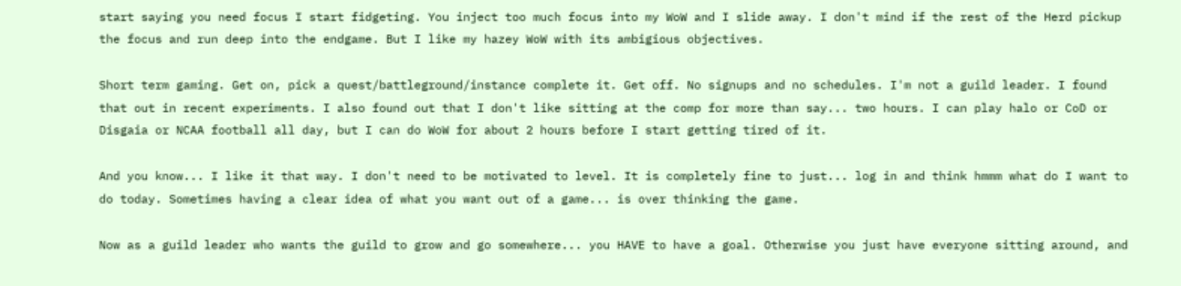start saying you need focus I start fidgeting. You inject too much focus into my WoW and I slide away. I don't mind if the rest of the Herd pickup the focus and run deep into the endgame. But I like my hazey WoW with its ambigious objectives.

Short term gaming. Get on, pick a quest/battleground/instance complete it. Get off. No signups and no schedules. I'm not a guild leader. I found that out in recent experiments. I also found out that I don't like sitting at the comp for more than say... two hours. I can play halo or CoD or Disgaia or NCAA football all day, but I can do WoW for about 2 hours before I start getting tired of it.

And you know... I like it that way. I don't need to be motivated to level. It is completely fine to just... log in and think hmmm what do I want to do today. Sometimes having a clear idea of what you want out of a game... is over thinking the game.

Now as a guild leader who wants the guild to grow and go somewhere... you HAVE to have a goal. Otherwise you just have everyone sitting around, and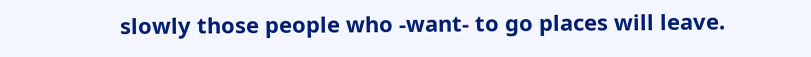slowly those people who -want- to go places will leave.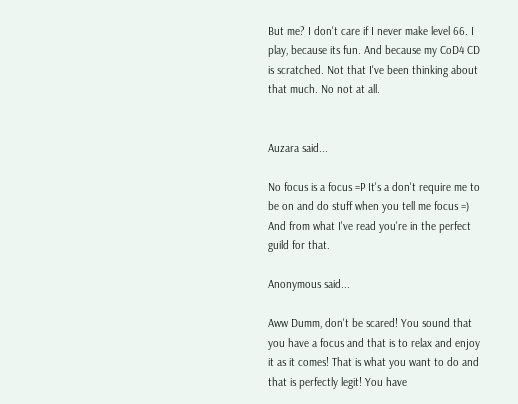But me? I don't care if I never make level 66. I play, because its fun. And because my CoD4 CD is scratched. Not that I've been thinking about that much. No not at all.


Auzara said...

No focus is a focus =P It's a don't require me to be on and do stuff when you tell me focus =) And from what I've read you're in the perfect guild for that.

Anonymous said...

Aww Dumm, don't be scared! You sound that you have a focus and that is to relax and enjoy it as it comes! That is what you want to do and that is perfectly legit! You have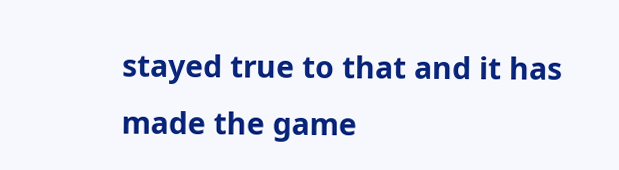stayed true to that and it has made the game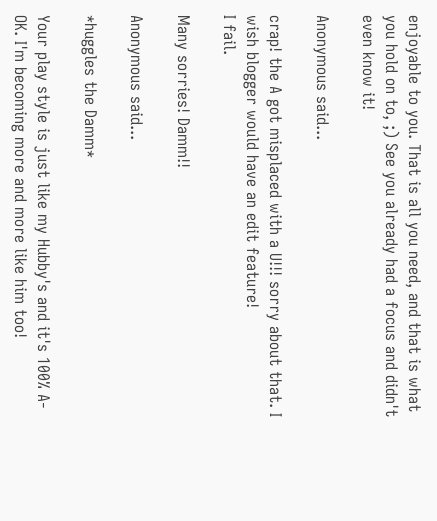enjoyable to you. That is all you need, and that is what you hold on to, ;) See you already had a focus and didn't even know it!

Anonymous said...

crap! the A got misplaced with a U!!! sorry about that. I wish blogger would have an edit feature!
I fail.

Many sorries! Damm!!

Anonymous said...

*huggles the Damm*

Your play style is just like my Hubby's and it's 100% A-OK. I'm becoming more and more like him too!